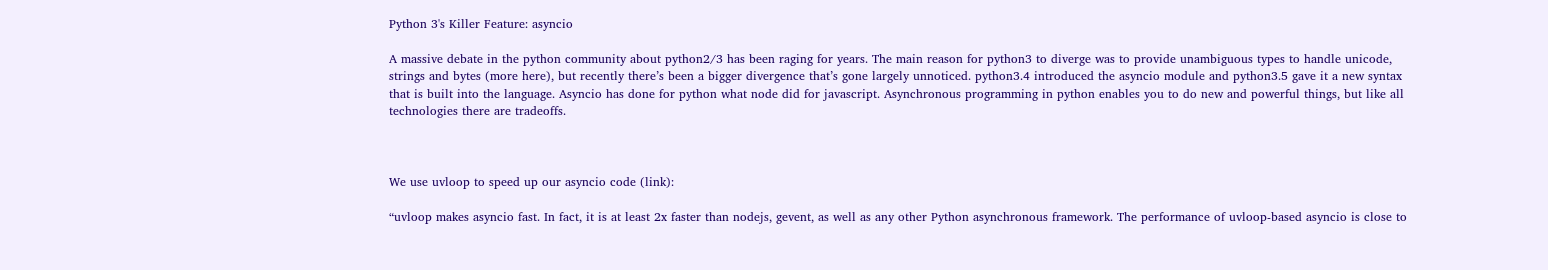Python 3's Killer Feature: asyncio

A massive debate in the python community about python2/3 has been raging for years. The main reason for python3 to diverge was to provide unambiguous types to handle unicode, strings and bytes (more here), but recently there’s been a bigger divergence that’s gone largely unnoticed. python3.4 introduced the asyncio module and python3.5 gave it a new syntax that is built into the language. Asyncio has done for python what node did for javascript. Asynchronous programming in python enables you to do new and powerful things, but like all technologies there are tradeoffs.



We use uvloop to speed up our asyncio code (link):

“uvloop makes asyncio fast. In fact, it is at least 2x faster than nodejs, gevent, as well as any other Python asynchronous framework. The performance of uvloop-based asyncio is close to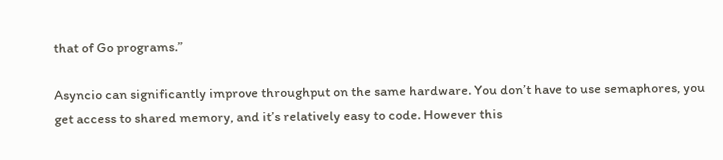that of Go programs.”

Asyncio can significantly improve throughput on the same hardware. You don’t have to use semaphores, you get access to shared memory, and it’s relatively easy to code. However this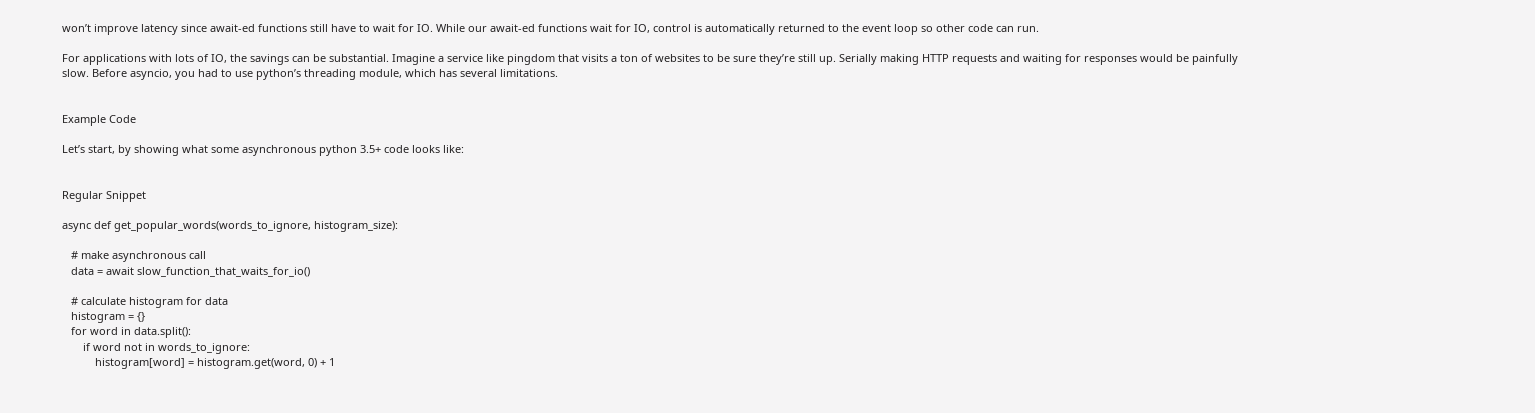won’t improve latency since await-ed functions still have to wait for IO. While our await-ed functions wait for IO, control is automatically returned to the event loop so other code can run.

For applications with lots of IO, the savings can be substantial. Imagine a service like pingdom that visits a ton of websites to be sure they’re still up. Serially making HTTP requests and waiting for responses would be painfully slow. Before asyncio, you had to use python’s threading module, which has several limitations.


Example Code

Let’s start, by showing what some asynchronous python 3.5+ code looks like:


Regular Snippet

async def get_popular_words(words_to_ignore, histogram_size):

   # make asynchronous call
   data = await slow_function_that_waits_for_io()

   # calculate histogram for data
   histogram = {}
   for word in data.split():
       if word not in words_to_ignore:
           histogram[word] = histogram.get(word, 0) + 1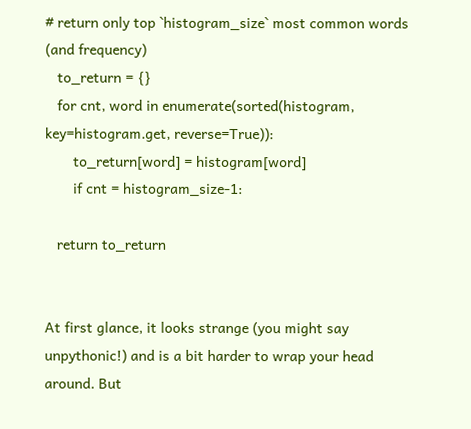# return only top `histogram_size` most common words (and frequency)
   to_return = {}
   for cnt, word in enumerate(sorted(histogram, key=histogram.get, reverse=True)):
       to_return[word] = histogram[word]
       if cnt = histogram_size-1:

   return to_return


At first glance, it looks strange (you might say unpythonic!) and is a bit harder to wrap your head around. But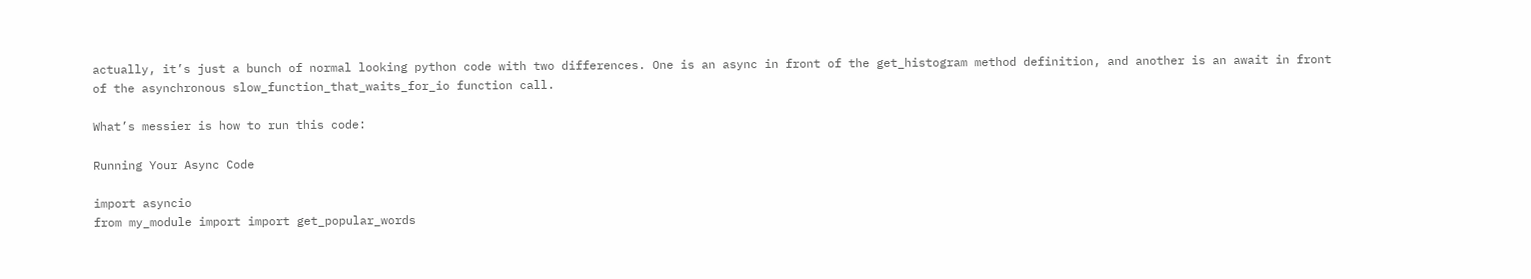actually, it’s just a bunch of normal looking python code with two differences. One is an async in front of the get_histogram method definition, and another is an await in front of the asynchronous slow_function_that_waits_for_io function call.

What’s messier is how to run this code:

Running Your Async Code

import asyncio
from my_module import import get_popular_words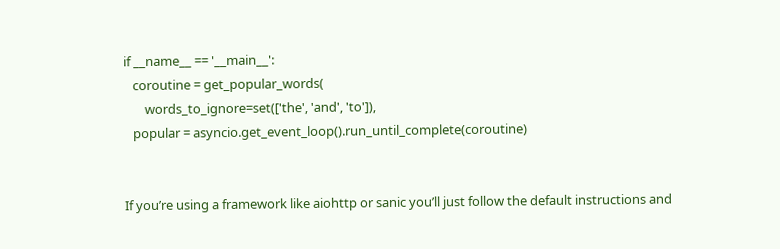if __name__ == '__main__':
   coroutine = get_popular_words(
       words_to_ignore=set(['the', 'and', 'to']),
   popular = asyncio.get_event_loop().run_until_complete(coroutine)


If you’re using a framework like aiohttp or sanic you’ll just follow the default instructions and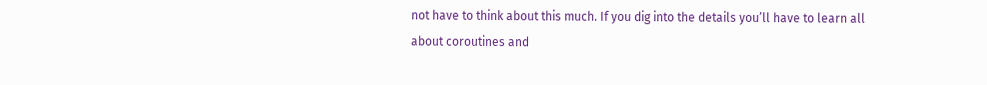not have to think about this much. If you dig into the details you’ll have to learn all about coroutines and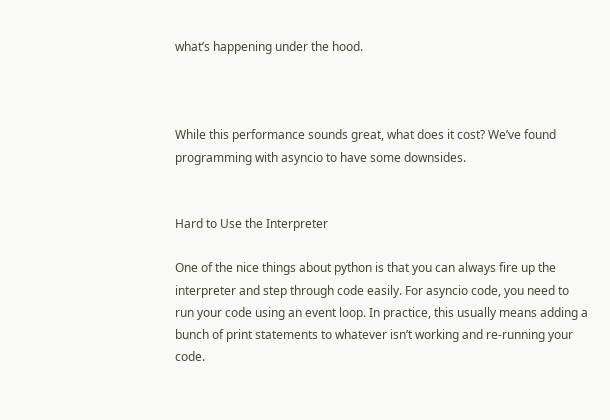what’s happening under the hood.



While this performance sounds great, what does it cost? We’ve found programming with asyncio to have some downsides.


Hard to Use the Interpreter

One of the nice things about python is that you can always fire up the interpreter and step through code easily. For asyncio code, you need to run your code using an event loop. In practice, this usually means adding a bunch of print statements to whatever isn’t working and re-running your code.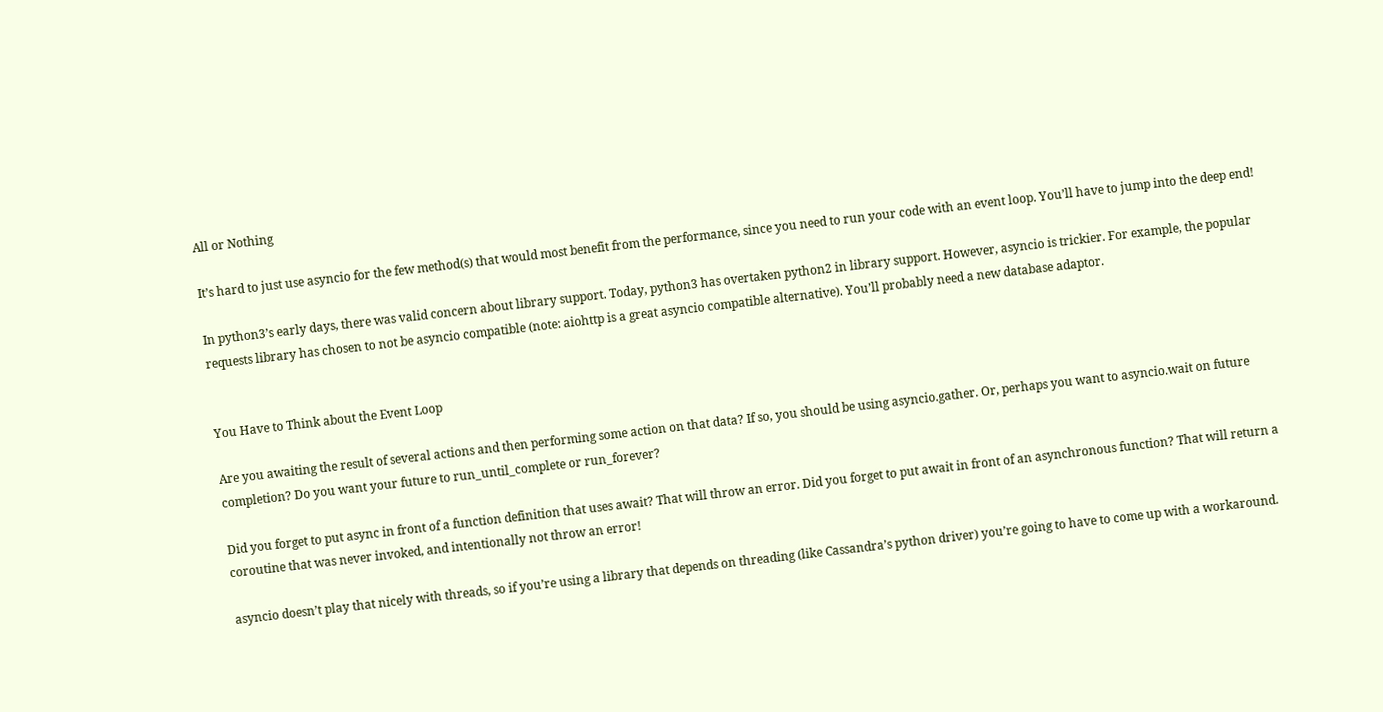All or Nothing

It’s hard to just use asyncio for the few method(s) that would most benefit from the performance, since you need to run your code with an event loop. You’ll have to jump into the deep end!

In python3’s early days, there was valid concern about library support. Today, python3 has overtaken python2 in library support. However, asyncio is trickier. For example, the popular requests library has chosen to not be asyncio compatible (note: aiohttp is a great asyncio compatible alternative). You’ll probably need a new database adaptor.


You Have to Think about the Event Loop

Are you awaiting the result of several actions and then performing some action on that data? If so, you should be using asyncio.gather. Or, perhaps you want to asyncio.wait on future completion? Do you want your future to run_until_complete or run_forever?

Did you forget to put async in front of a function definition that uses await? That will throw an error. Did you forget to put await in front of an asynchronous function? That will return a coroutine that was never invoked, and intentionally not throw an error!

asyncio doesn’t play that nicely with threads, so if you’re using a library that depends on threading (like Cassandra’s python driver) you’re going to have to come up with a workaround.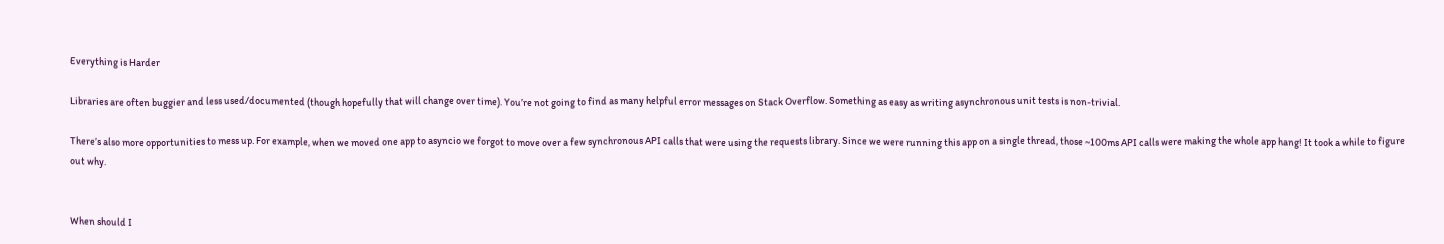Everything is Harder

Libraries are often buggier and less used/documented (though hopefully that will change over time). You’re not going to find as many helpful error messages on Stack Overflow. Something as easy as writing asynchronous unit tests is non-trivial.

There’s also more opportunities to mess up. For example, when we moved one app to asyncio we forgot to move over a few synchronous API calls that were using the requests library. Since we were running this app on a single thread, those ~100ms API calls were making the whole app hang! It took a while to figure out why.


When should I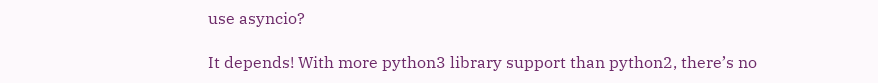use asyncio?

It depends! With more python3 library support than python2, there’s no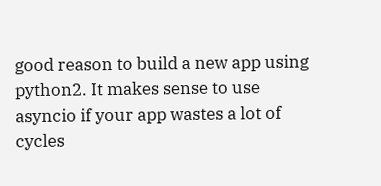good reason to build a new app using python2. It makes sense to use asyncio if your app wastes a lot of cycles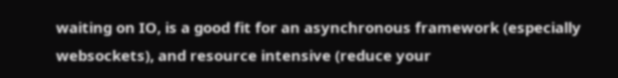waiting on IO, is a good fit for an asynchronous framework (especially websockets), and resource intensive (reduce your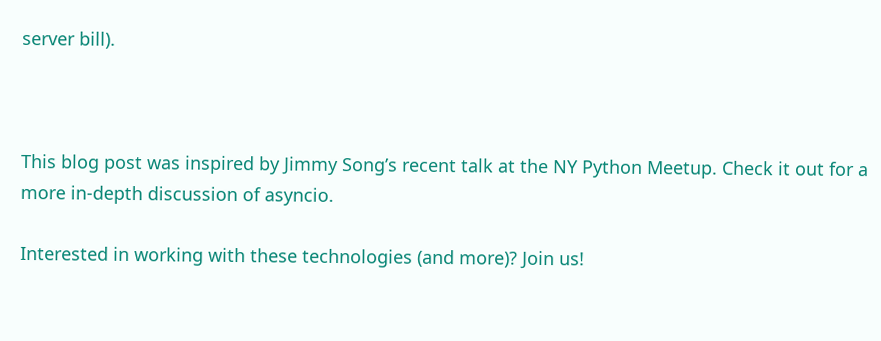server bill).



This blog post was inspired by Jimmy Song’s recent talk at the NY Python Meetup. Check it out for a more in-depth discussion of asyncio.

Interested in working with these technologies (and more)? Join us!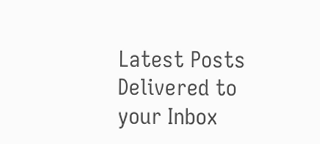Latest Posts Delivered to your Inbox